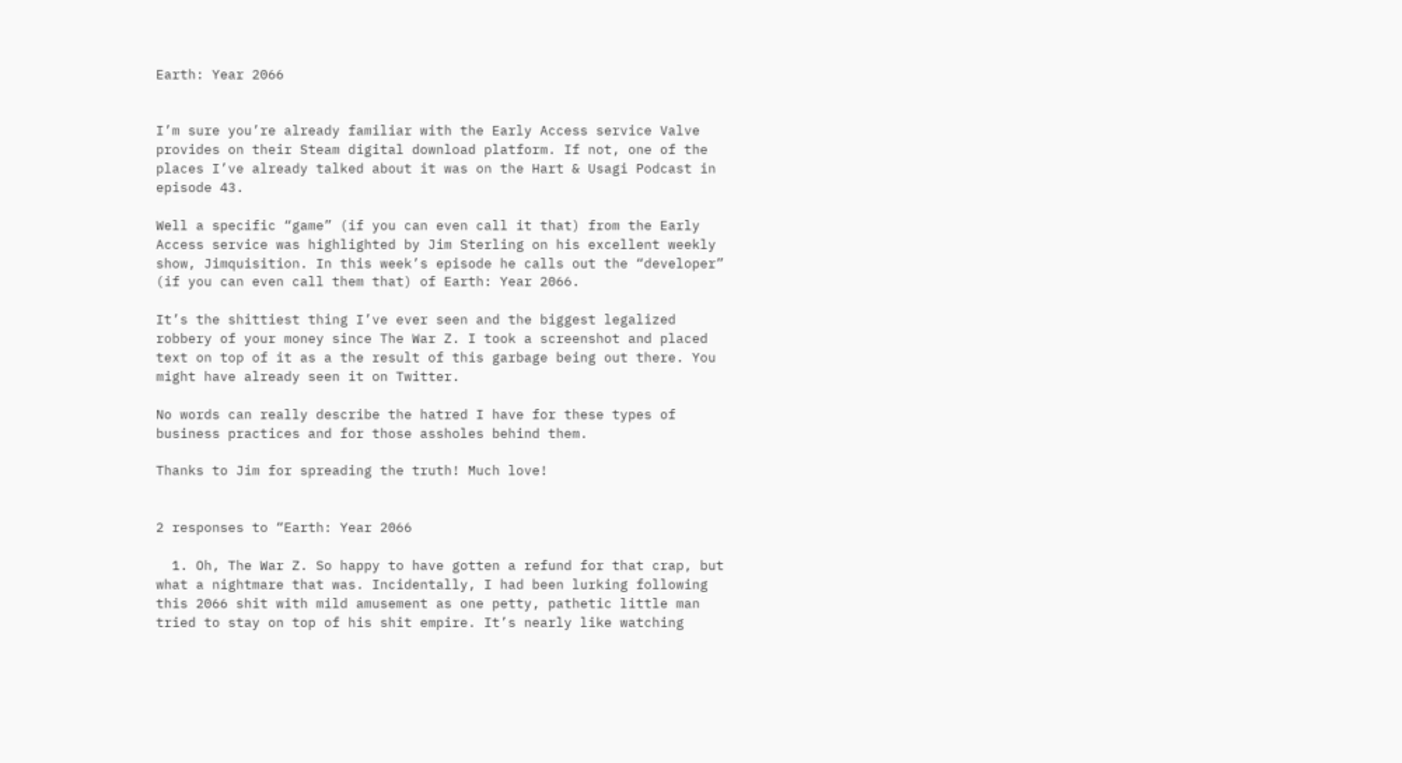Earth: Year 2066


I’m sure you’re already familiar with the Early Access service Valve provides on their Steam digital download platform. If not, one of the places I’ve already talked about it was on the Hart & Usagi Podcast in episode 43.

Well a specific “game” (if you can even call it that) from the Early Access service was highlighted by Jim Sterling on his excellent weekly show, Jimquisition. In this week’s episode he calls out the “developer” (if you can even call them that) of Earth: Year 2066.

It’s the shittiest thing I’ve ever seen and the biggest legalized robbery of your money since The War Z. I took a screenshot and placed text on top of it as a the result of this garbage being out there. You might have already seen it on Twitter.

No words can really describe the hatred I have for these types of business practices and for those assholes behind them.

Thanks to Jim for spreading the truth! Much love!


2 responses to “Earth: Year 2066

  1. Oh, The War Z. So happy to have gotten a refund for that crap, but what a nightmare that was. Incidentally, I had been lurking following this 2066 shit with mild amusement as one petty, pathetic little man tried to stay on top of his shit empire. It’s nearly like watching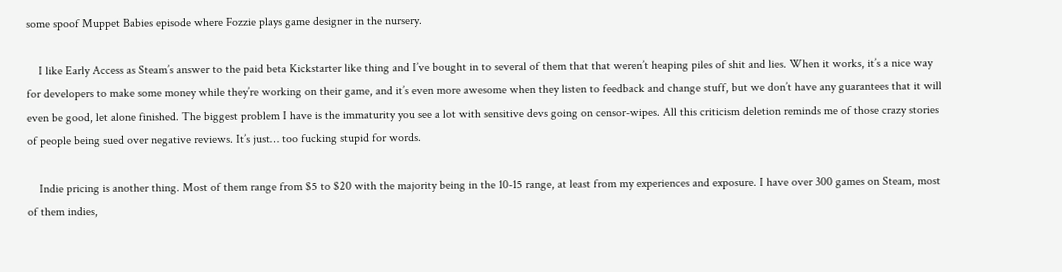some spoof Muppet Babies episode where Fozzie plays game designer in the nursery.

    I like Early Access as Steam’s answer to the paid beta Kickstarter like thing and I’ve bought in to several of them that that weren’t heaping piles of shit and lies. When it works, it’s a nice way for developers to make some money while they’re working on their game, and it’s even more awesome when they listen to feedback and change stuff, but we don’t have any guarantees that it will even be good, let alone finished. The biggest problem I have is the immaturity you see a lot with sensitive devs going on censor-wipes. All this criticism deletion reminds me of those crazy stories of people being sued over negative reviews. It’s just… too fucking stupid for words.

    Indie pricing is another thing. Most of them range from $5 to $20 with the majority being in the 10-15 range, at least from my experiences and exposure. I have over 300 games on Steam, most of them indies,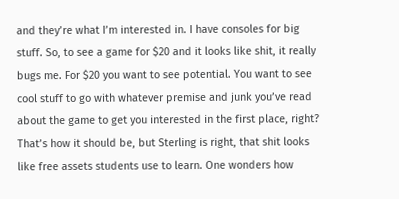and they’re what I’m interested in. I have consoles for big stuff. So, to see a game for $20 and it looks like shit, it really bugs me. For $20 you want to see potential. You want to see cool stuff to go with whatever premise and junk you’ve read about the game to get you interested in the first place, right? That’s how it should be, but Sterling is right, that shit looks like free assets students use to learn. One wonders how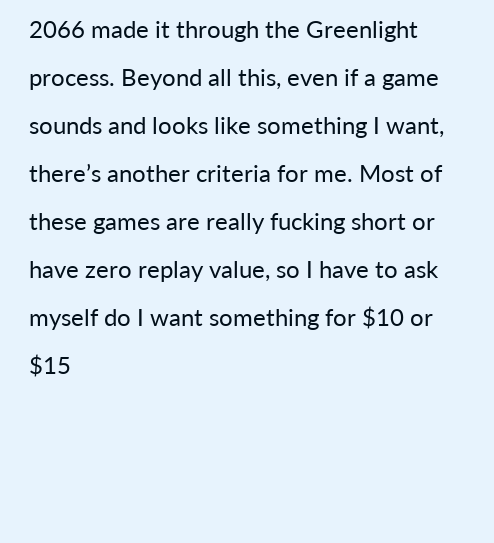2066 made it through the Greenlight process. Beyond all this, even if a game sounds and looks like something I want, there’s another criteria for me. Most of these games are really fucking short or have zero replay value, so I have to ask myself do I want something for $10 or $15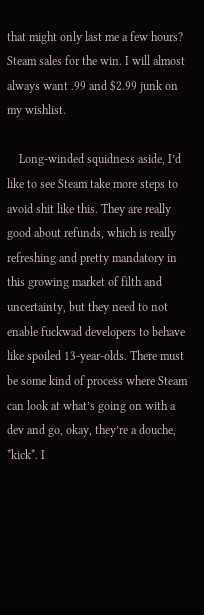that might only last me a few hours? Steam sales for the win. I will almost always want .99 and $2.99 junk on my wishlist.

    Long-winded squidness aside, I’d like to see Steam take more steps to avoid shit like this. They are really good about refunds, which is really refreshing and pretty mandatory in this growing market of filth and uncertainty, but they need to not enable fuckwad developers to behave like spoiled 13-year-olds. There must be some kind of process where Steam can look at what’s going on with a dev and go, okay, they’re a douche, *kick*. I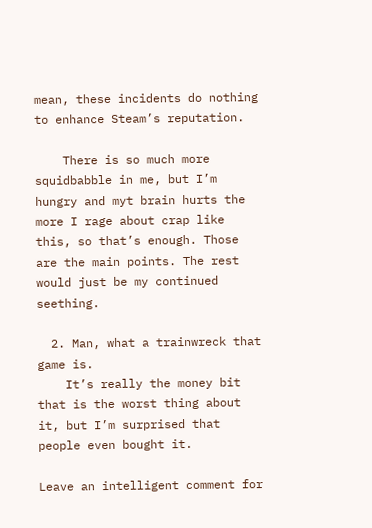mean, these incidents do nothing to enhance Steam’s reputation.

    There is so much more squidbabble in me, but I’m hungry and myt brain hurts the more I rage about crap like this, so that’s enough. Those are the main points. The rest would just be my continued seething.

  2. Man, what a trainwreck that game is.
    It’s really the money bit that is the worst thing about it, but I’m surprised that people even bought it.

Leave an intelligent comment for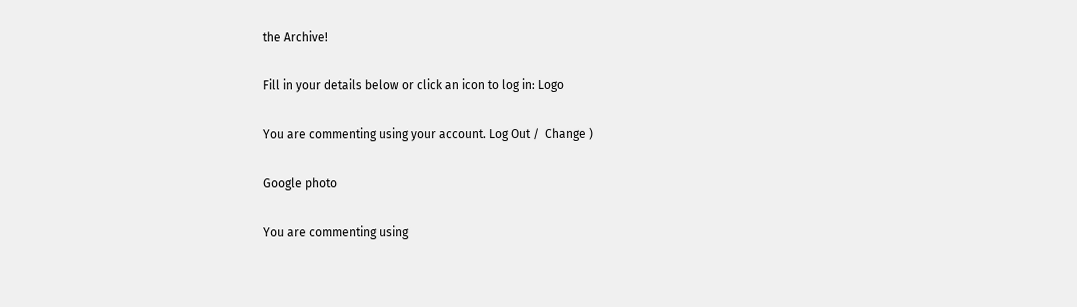the Archive!

Fill in your details below or click an icon to log in: Logo

You are commenting using your account. Log Out /  Change )

Google photo

You are commenting using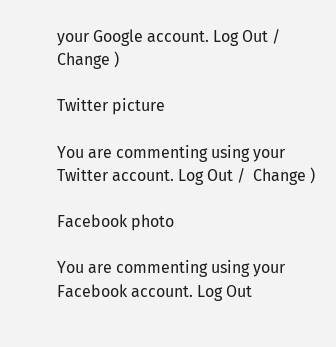your Google account. Log Out /  Change )

Twitter picture

You are commenting using your Twitter account. Log Out /  Change )

Facebook photo

You are commenting using your Facebook account. Log Out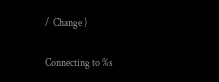/  Change )

Connecting to %s